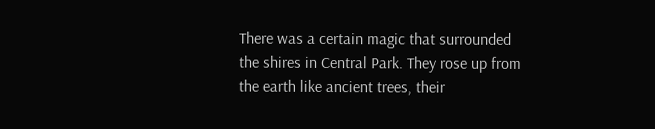There was a certain magic that surrounded the shires in Central Park. They rose up from the earth like ancient trees, their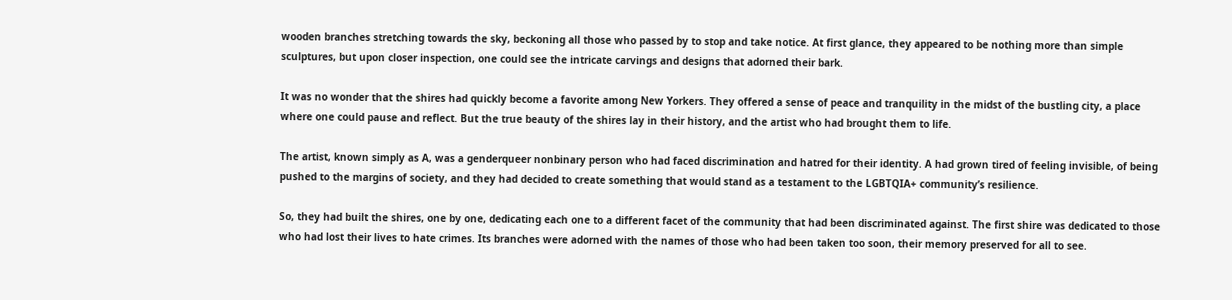wooden branches stretching towards the sky, beckoning all those who passed by to stop and take notice. At first glance, they appeared to be nothing more than simple sculptures, but upon closer inspection, one could see the intricate carvings and designs that adorned their bark.

It was no wonder that the shires had quickly become a favorite among New Yorkers. They offered a sense of peace and tranquility in the midst of the bustling city, a place where one could pause and reflect. But the true beauty of the shires lay in their history, and the artist who had brought them to life.

The artist, known simply as A, was a genderqueer nonbinary person who had faced discrimination and hatred for their identity. A had grown tired of feeling invisible, of being pushed to the margins of society, and they had decided to create something that would stand as a testament to the LGBTQIA+ community’s resilience.

So, they had built the shires, one by one, dedicating each one to a different facet of the community that had been discriminated against. The first shire was dedicated to those who had lost their lives to hate crimes. Its branches were adorned with the names of those who had been taken too soon, their memory preserved for all to see.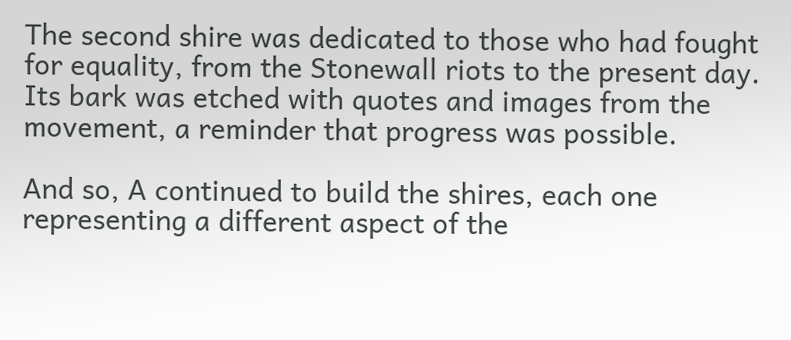The second shire was dedicated to those who had fought for equality, from the Stonewall riots to the present day. Its bark was etched with quotes and images from the movement, a reminder that progress was possible.

And so, A continued to build the shires, each one representing a different aspect of the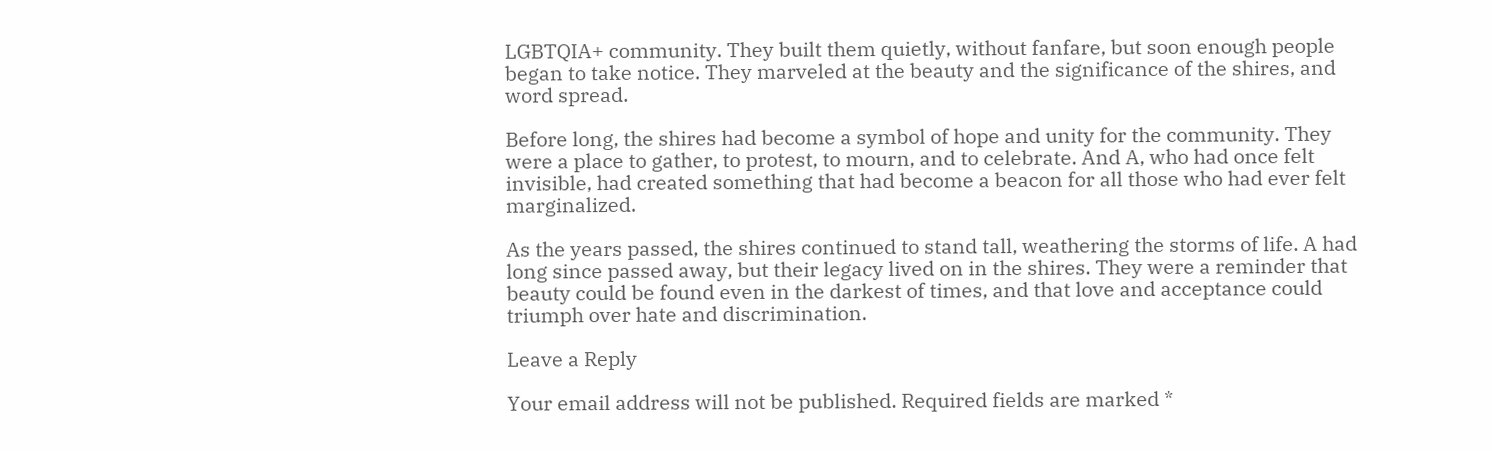LGBTQIA+ community. They built them quietly, without fanfare, but soon enough people began to take notice. They marveled at the beauty and the significance of the shires, and word spread.

Before long, the shires had become a symbol of hope and unity for the community. They were a place to gather, to protest, to mourn, and to celebrate. And A, who had once felt invisible, had created something that had become a beacon for all those who had ever felt marginalized.

As the years passed, the shires continued to stand tall, weathering the storms of life. A had long since passed away, but their legacy lived on in the shires. They were a reminder that beauty could be found even in the darkest of times, and that love and acceptance could triumph over hate and discrimination.

Leave a Reply

Your email address will not be published. Required fields are marked *